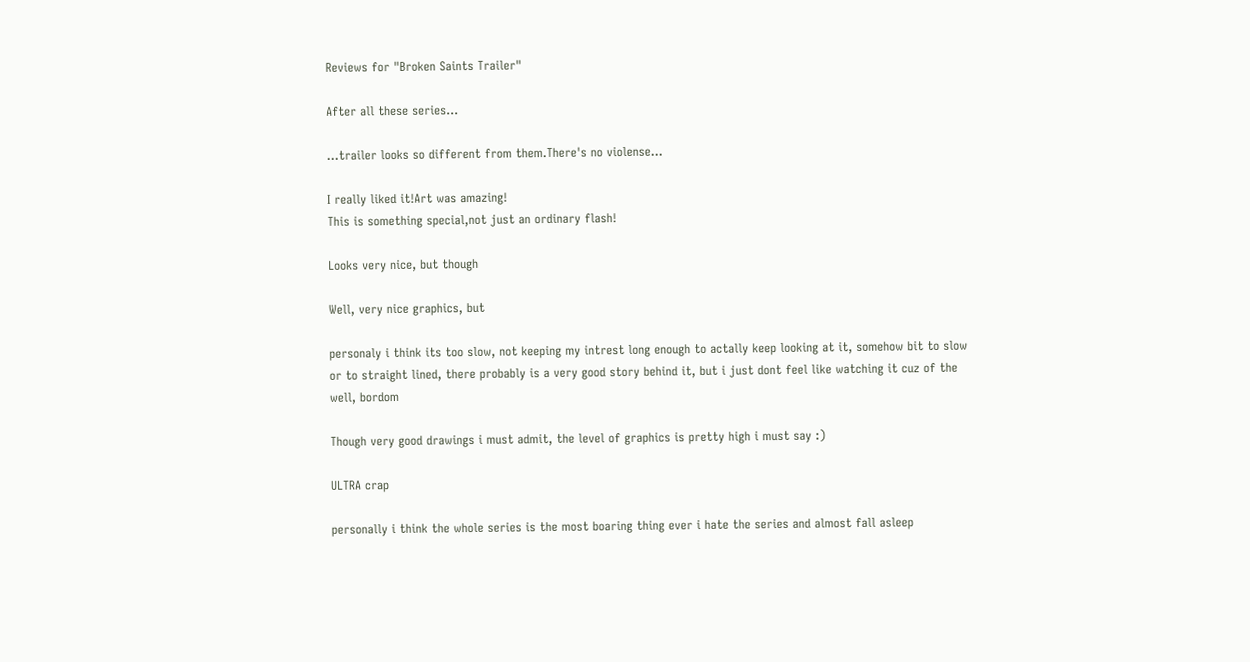Reviews for "Broken Saints Trailer"

After all these series...

...trailer looks so different from them.There's no violense...

I really liked it!Art was amazing!
This is something special,not just an ordinary flash!

Looks very nice, but though

Well, very nice graphics, but

personaly i think its too slow, not keeping my intrest long enough to actally keep looking at it, somehow bit to slow or to straight lined, there probably is a very good story behind it, but i just dont feel like watching it cuz of the well, bordom

Though very good drawings i must admit, the level of graphics is pretty high i must say :)

ULTRA crap

personally i think the whole series is the most boaring thing ever i hate the series and almost fall asleep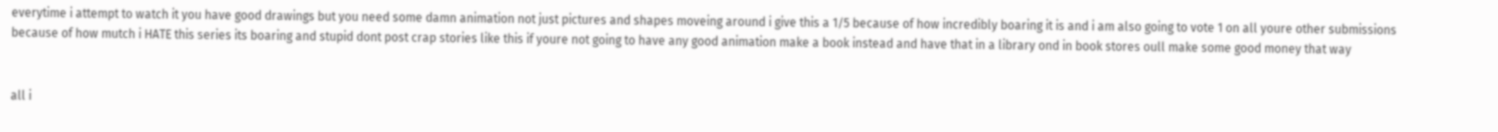everytime i attempt to watch it you have good drawings but you need some damn animation not just pictures and shapes moveing around i give this a 1/5 because of how incredibly boaring it is and i am also going to vote 1 on all youre other submissions because of how mutch i HATE this series its boaring and stupid dont post crap stories like this if youre not going to have any good animation make a book instead and have that in a library ond in book stores oull make some good money that way


all i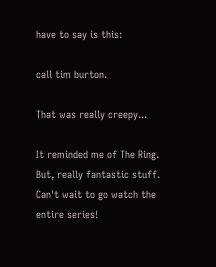have to say is this:

call tim burton.

That was really creepy...

It reminded me of The Ring. But, really fantastic stuff. Can't wait to go watch the entire series!